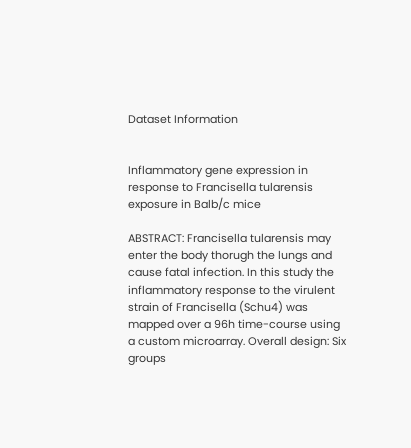Dataset Information


Inflammatory gene expression in response to Francisella tularensis exposure in Balb/c mice

ABSTRACT: Francisella tularensis may enter the body thorugh the lungs and cause fatal infection. In this study the inflammatory response to the virulent strain of Francisella (Schu4) was mapped over a 96h time-course using a custom microarray. Overall design: Six groups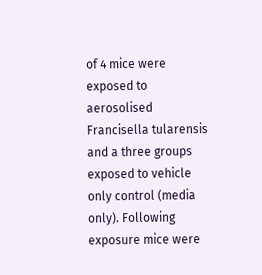of 4 mice were exposed to aerosolised Francisella tularensis and a three groups exposed to vehicle only control (media only). Following exposure mice were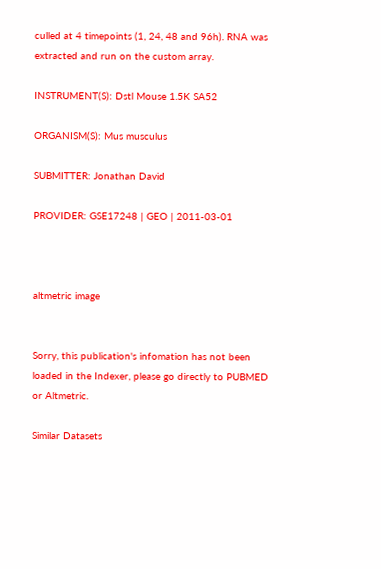culled at 4 timepoints (1, 24, 48 and 96h). RNA was extracted and run on the custom array.

INSTRUMENT(S): Dstl Mouse 1.5K SA52

ORGANISM(S): Mus musculus

SUBMITTER: Jonathan David

PROVIDER: GSE17248 | GEO | 2011-03-01



altmetric image


Sorry, this publication's infomation has not been loaded in the Indexer, please go directly to PUBMED or Altmetric.

Similar Datasets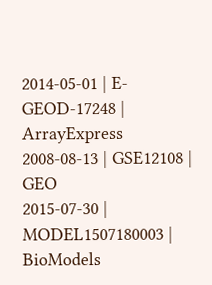2014-05-01 | E-GEOD-17248 | ArrayExpress
2008-08-13 | GSE12108 | GEO
2015-07-30 | MODEL1507180003 | BioModels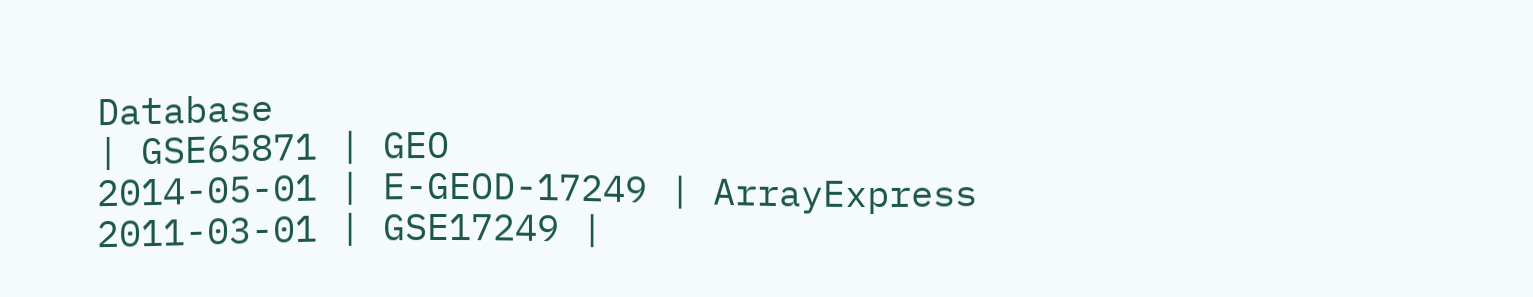Database
| GSE65871 | GEO
2014-05-01 | E-GEOD-17249 | ArrayExpress
2011-03-01 | GSE17249 |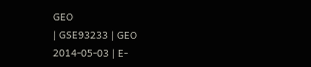GEO
| GSE93233 | GEO
2014-05-03 | E-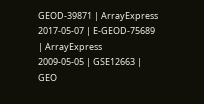GEOD-39871 | ArrayExpress
2017-05-07 | E-GEOD-75689 | ArrayExpress
2009-05-05 | GSE12663 | GEO